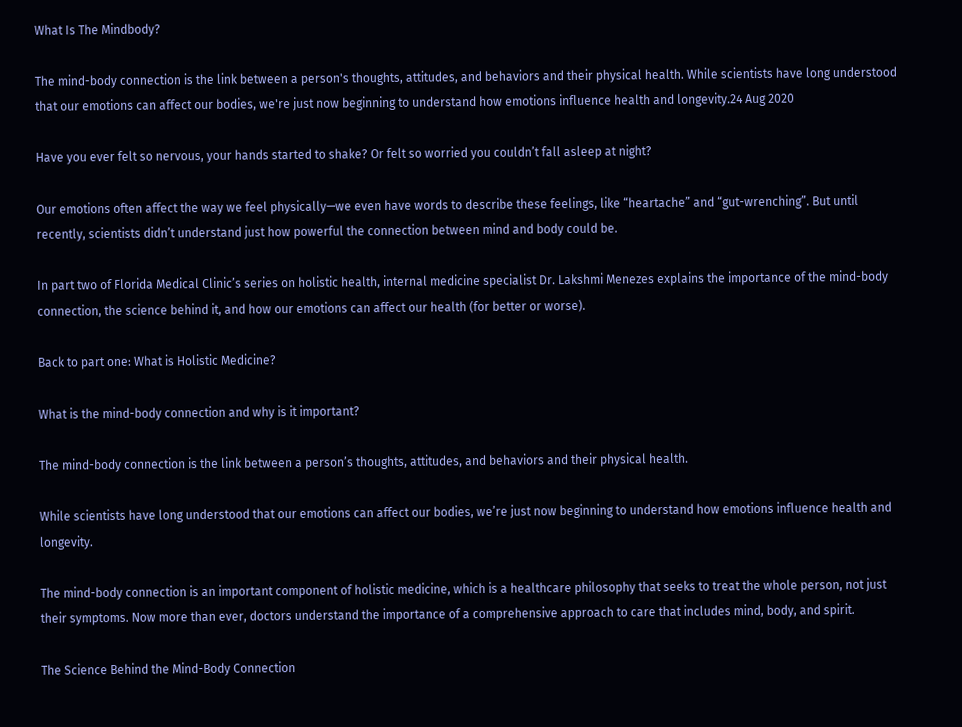What Is The Mindbody?

The mind-body connection is the link between a person's thoughts, attitudes, and behaviors and their physical health. While scientists have long understood that our emotions can affect our bodies, we're just now beginning to understand how emotions influence health and longevity.24 Aug 2020

Have you ever felt so nervous, your hands started to shake? Or felt so worried you couldn’t fall asleep at night?

Our emotions often affect the way we feel physically—we even have words to describe these feelings, like “heartache” and “gut-wrenching”. But until recently, scientists didn’t understand just how powerful the connection between mind and body could be.

In part two of Florida Medical Clinic’s series on holistic health, internal medicine specialist Dr. Lakshmi Menezes explains the importance of the mind-body connection, the science behind it, and how our emotions can affect our health (for better or worse).

Back to part one: What is Holistic Medicine?

What is the mind-body connection and why is it important?

The mind-body connection is the link between a person’s thoughts, attitudes, and behaviors and their physical health.

While scientists have long understood that our emotions can affect our bodies, we’re just now beginning to understand how emotions influence health and longevity.

The mind-body connection is an important component of holistic medicine, which is a healthcare philosophy that seeks to treat the whole person, not just their symptoms. Now more than ever, doctors understand the importance of a comprehensive approach to care that includes mind, body, and spirit.

The Science Behind the Mind-Body Connection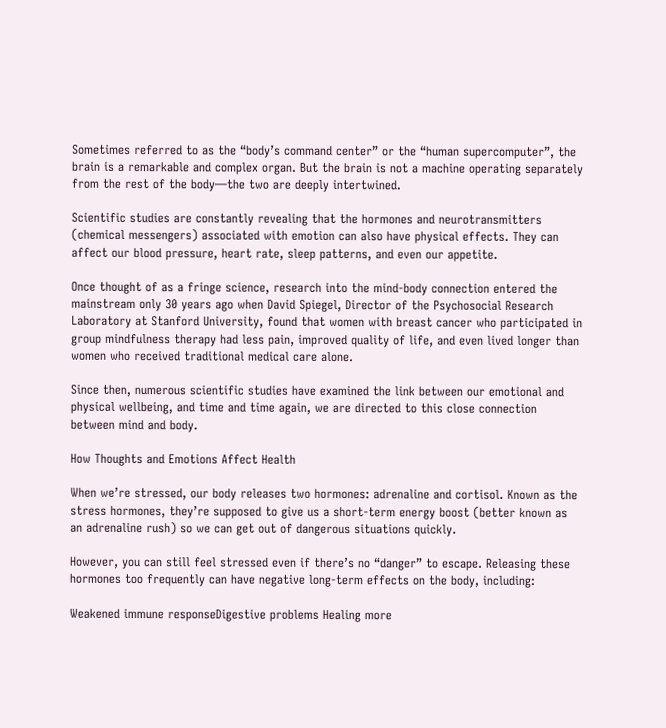Sometimes referred to as the “body’s command center” or the “human supercomputer”, the brain is a remarkable and complex organ. But the brain is not a machine operating separately from the rest of the body—the two are deeply intertwined.

Scientific studies are constantly revealing that the hormones and neurotransmitters (chemical messengers) associated with emotion can also have physical effects. They can affect our blood pressure, heart rate, sleep patterns, and even our appetite.

Once thought of as a fringe science, research into the mind-body connection entered the mainstream only 30 years ago when David Spiegel, Director of the Psychosocial Research Laboratory at Stanford University, found that women with breast cancer who participated in group mindfulness therapy had less pain, improved quality of life, and even lived longer than women who received traditional medical care alone.

Since then, numerous scientific studies have examined the link between our emotional and physical wellbeing, and time and time again, we are directed to this close connection between mind and body.

How Thoughts and Emotions Affect Health

When we’re stressed, our body releases two hormones: adrenaline and cortisol. Known as the stress hormones, they’re supposed to give us a short-term energy boost (better known as an adrenaline rush) so we can get out of dangerous situations quickly.

However, you can still feel stressed even if there’s no “danger” to escape. Releasing these hormones too frequently can have negative long-term effects on the body, including:

Weakened immune responseDigestive problems Healing more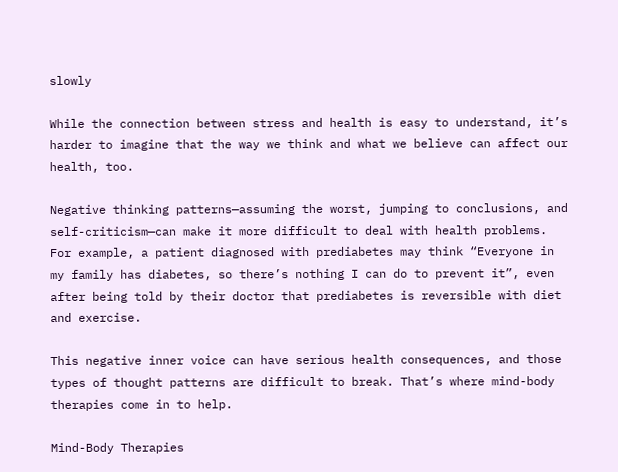slowly

While the connection between stress and health is easy to understand, it’s harder to imagine that the way we think and what we believe can affect our health, too.

Negative thinking patterns—assuming the worst, jumping to conclusions, and self-criticism—can make it more difficult to deal with health problems. For example, a patient diagnosed with prediabetes may think “Everyone in my family has diabetes, so there’s nothing I can do to prevent it”, even after being told by their doctor that prediabetes is reversible with diet and exercise.

This negative inner voice can have serious health consequences, and those types of thought patterns are difficult to break. That’s where mind-body therapies come in to help.

Mind-Body Therapies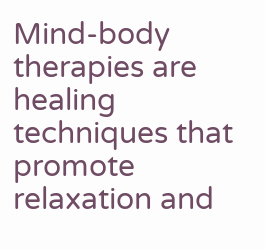Mind-body therapies are healing techniques that promote relaxation and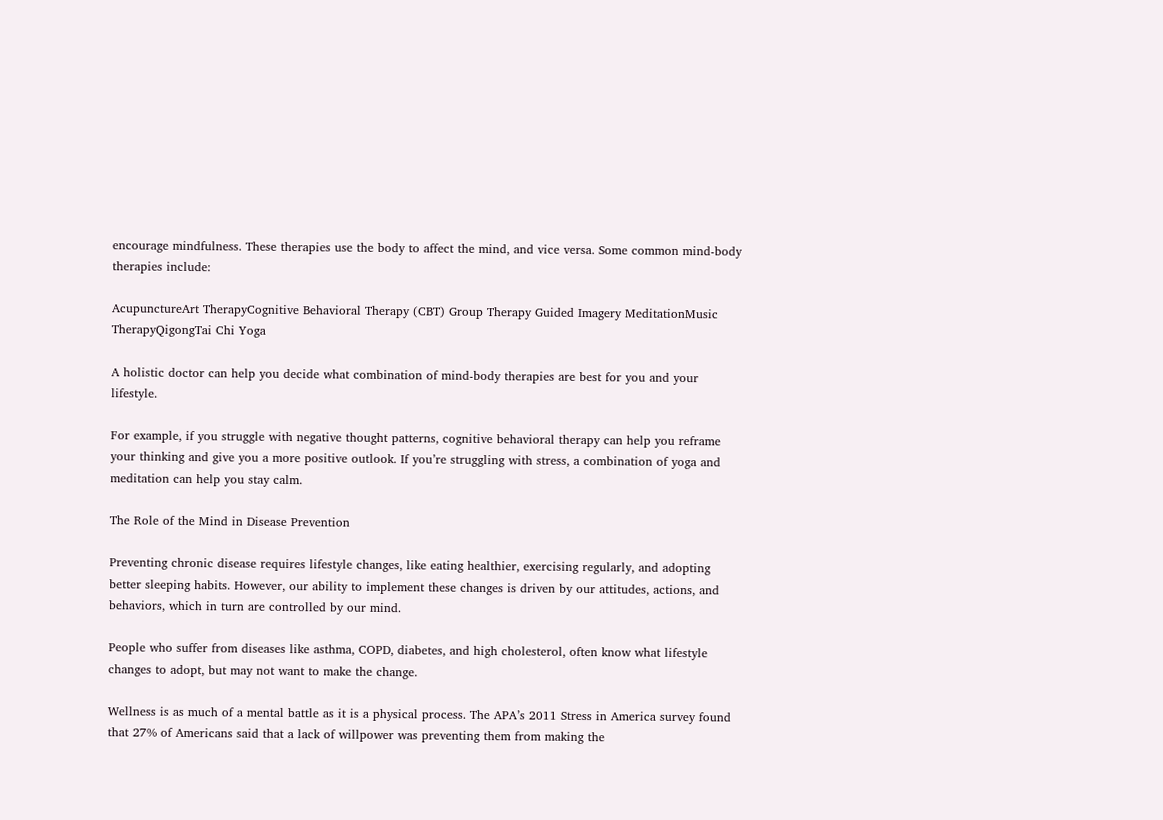encourage mindfulness. These therapies use the body to affect the mind, and vice versa. Some common mind-body therapies include:

AcupunctureArt TherapyCognitive Behavioral Therapy (CBT) Group Therapy Guided Imagery MeditationMusic TherapyQigongTai Chi Yoga

A holistic doctor can help you decide what combination of mind-body therapies are best for you and your lifestyle.

For example, if you struggle with negative thought patterns, cognitive behavioral therapy can help you reframe your thinking and give you a more positive outlook. If you’re struggling with stress, a combination of yoga and meditation can help you stay calm.

The Role of the Mind in Disease Prevention

Preventing chronic disease requires lifestyle changes, like eating healthier, exercising regularly, and adopting better sleeping habits. However, our ability to implement these changes is driven by our attitudes, actions, and behaviors, which in turn are controlled by our mind.

People who suffer from diseases like asthma, COPD, diabetes, and high cholesterol, often know what lifestyle changes to adopt, but may not want to make the change.

Wellness is as much of a mental battle as it is a physical process. The APA’s 2011 Stress in America survey found that 27% of Americans said that a lack of willpower was preventing them from making the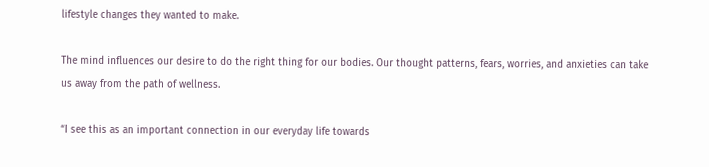lifestyle changes they wanted to make.

The mind influences our desire to do the right thing for our bodies. Our thought patterns, fears, worries, and anxieties can take us away from the path of wellness.

“I see this as an important connection in our everyday life towards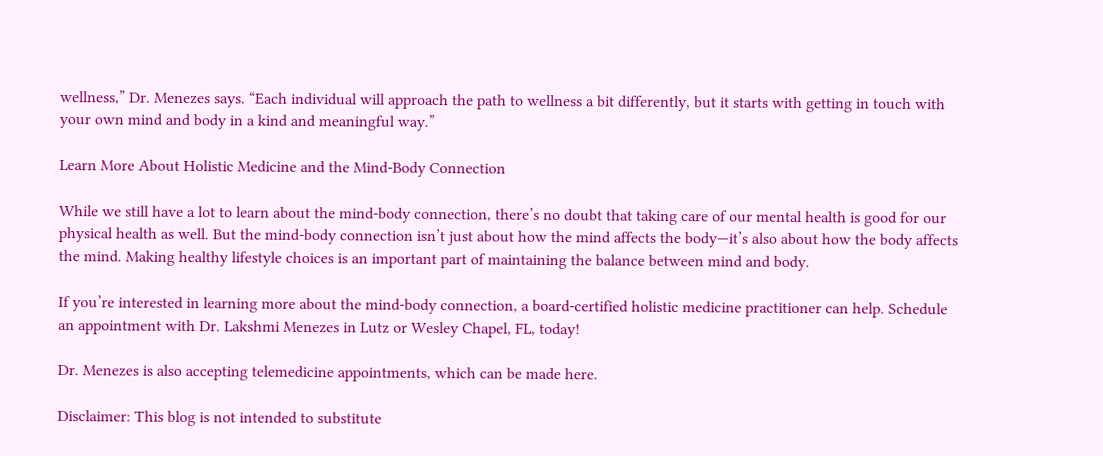wellness,” Dr. Menezes says. “Each individual will approach the path to wellness a bit differently, but it starts with getting in touch with your own mind and body in a kind and meaningful way.”

Learn More About Holistic Medicine and the Mind-Body Connection

While we still have a lot to learn about the mind-body connection, there’s no doubt that taking care of our mental health is good for our physical health as well. But the mind-body connection isn’t just about how the mind affects the body—it’s also about how the body affects the mind. Making healthy lifestyle choices is an important part of maintaining the balance between mind and body.

If you’re interested in learning more about the mind-body connection, a board-certified holistic medicine practitioner can help. Schedule an appointment with Dr. Lakshmi Menezes in Lutz or Wesley Chapel, FL, today!

Dr. Menezes is also accepting telemedicine appointments, which can be made here.

Disclaimer: This blog is not intended to substitute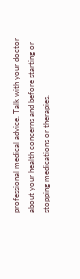professional medical advice. Talk with your doctor about your health concerns and before starting or stopping medications or therapies.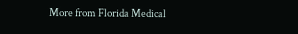More from Florida Medical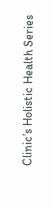Clinic’s Holistic Health Series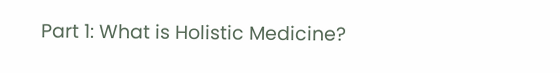Part 1: What is Holistic Medicine?